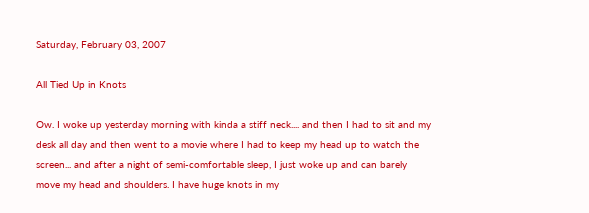Saturday, February 03, 2007

All Tied Up in Knots

Ow. I woke up yesterday morning with kinda a stiff neck.... and then I had to sit and my desk all day and then went to a movie where I had to keep my head up to watch the screen... and after a night of semi-comfortable sleep, I just woke up and can barely move my head and shoulders. I have huge knots in my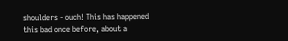shoulders - ouch! This has happened this bad once before, about a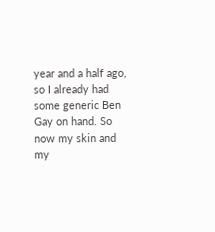year and a half ago, so I already had some generic Ben Gay on hand. So now my skin and my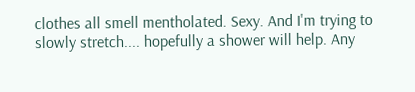clothes all smell mentholated. Sexy. And I'm trying to slowly stretch.... hopefully a shower will help. Any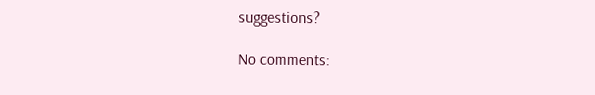suggestions?

No comments: